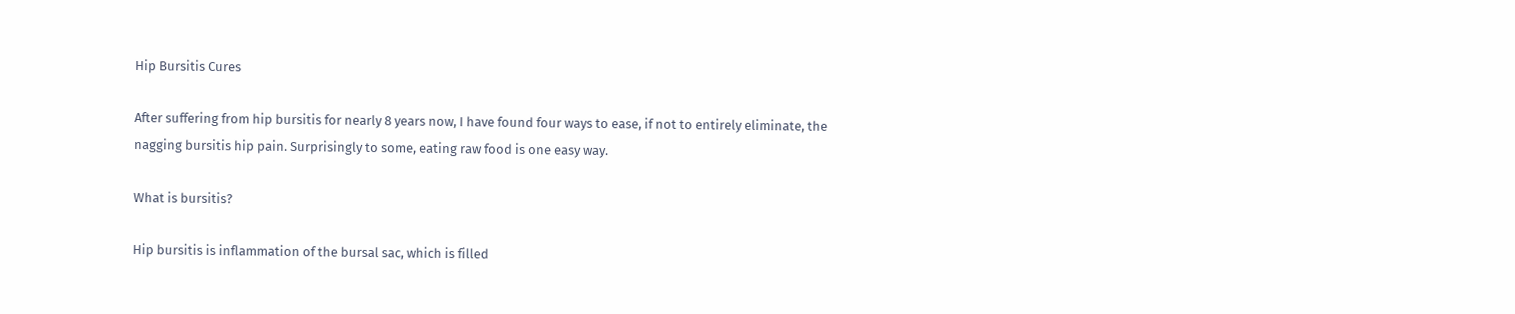Hip Bursitis Cures

After suffering from hip bursitis for nearly 8 years now, I have found four ways to ease, if not to entirely eliminate, the nagging bursitis hip pain. Surprisingly to some, eating raw food is one easy way.

What is bursitis?

Hip bursitis is inflammation of the bursal sac, which is filled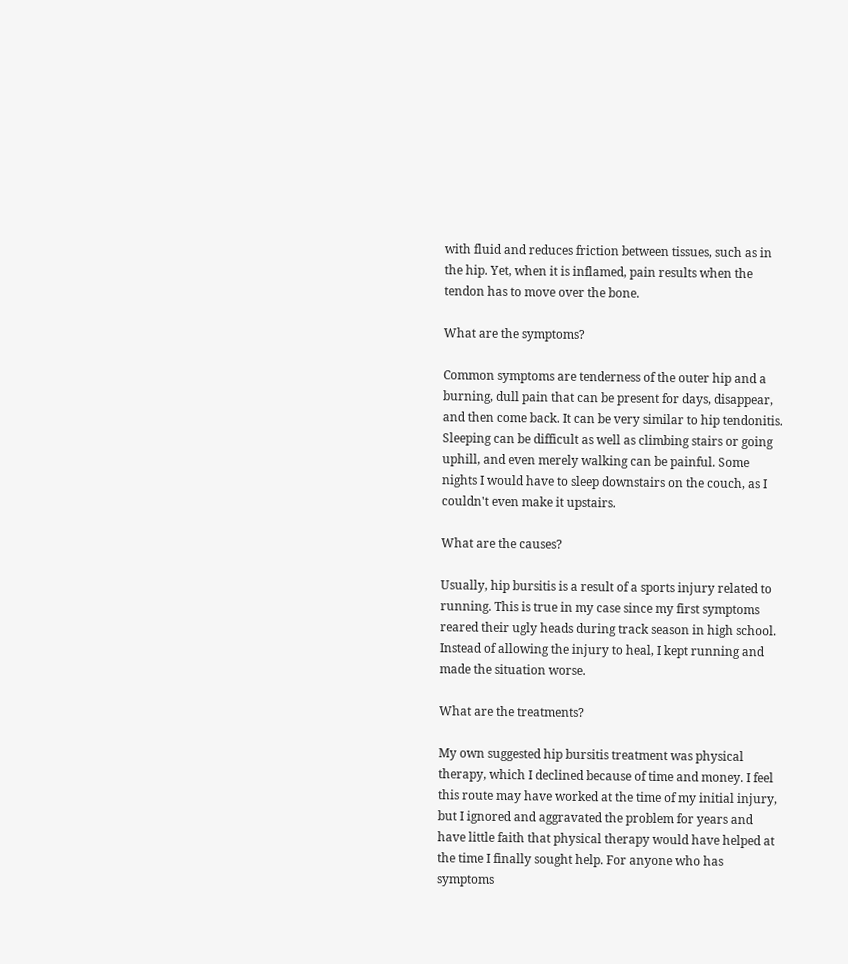with fluid and reduces friction between tissues, such as in the hip. Yet, when it is inflamed, pain results when the tendon has to move over the bone.

What are the symptoms?

Common symptoms are tenderness of the outer hip and a burning, dull pain that can be present for days, disappear, and then come back. It can be very similar to hip tendonitis. Sleeping can be difficult as well as climbing stairs or going uphill, and even merely walking can be painful. Some nights I would have to sleep downstairs on the couch, as I couldn't even make it upstairs.

What are the causes?

Usually, hip bursitis is a result of a sports injury related to running. This is true in my case since my first symptoms reared their ugly heads during track season in high school. Instead of allowing the injury to heal, I kept running and made the situation worse.

What are the treatments?

My own suggested hip bursitis treatment was physical therapy, which I declined because of time and money. I feel this route may have worked at the time of my initial injury, but I ignored and aggravated the problem for years and have little faith that physical therapy would have helped at the time I finally sought help. For anyone who has symptoms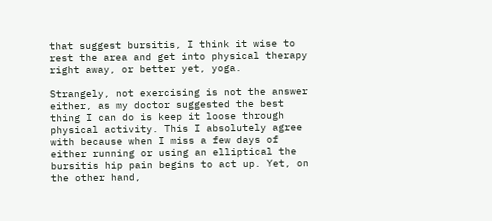that suggest bursitis, I think it wise to rest the area and get into physical therapy right away, or better yet, yoga.

Strangely, not exercising is not the answer either, as my doctor suggested the best thing I can do is keep it loose through physical activity. This I absolutely agree with because when I miss a few days of either running or using an elliptical the bursitis hip pain begins to act up. Yet, on the other hand,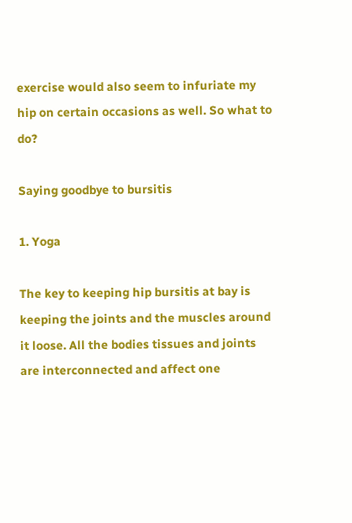exercise would also seem to infuriate my hip on certain occasions as well. So what to do?

Saying goodbye to bursitis

1. Yoga

The key to keeping hip bursitis at bay is keeping the joints and the muscles around it loose. All the bodies tissues and joints are interconnected and affect one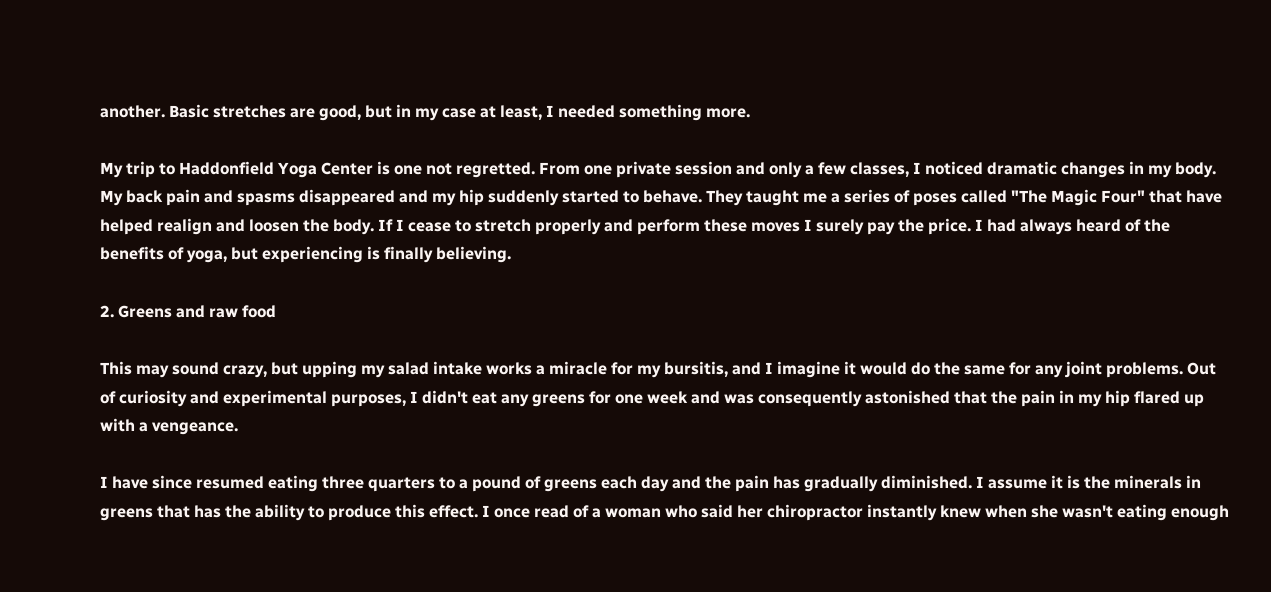another. Basic stretches are good, but in my case at least, I needed something more.

My trip to Haddonfield Yoga Center is one not regretted. From one private session and only a few classes, I noticed dramatic changes in my body. My back pain and spasms disappeared and my hip suddenly started to behave. They taught me a series of poses called "The Magic Four" that have helped realign and loosen the body. If I cease to stretch properly and perform these moves I surely pay the price. I had always heard of the benefits of yoga, but experiencing is finally believing.

2. Greens and raw food

This may sound crazy, but upping my salad intake works a miracle for my bursitis, and I imagine it would do the same for any joint problems. Out of curiosity and experimental purposes, I didn't eat any greens for one week and was consequently astonished that the pain in my hip flared up with a vengeance.

I have since resumed eating three quarters to a pound of greens each day and the pain has gradually diminished. I assume it is the minerals in greens that has the ability to produce this effect. I once read of a woman who said her chiropractor instantly knew when she wasn't eating enough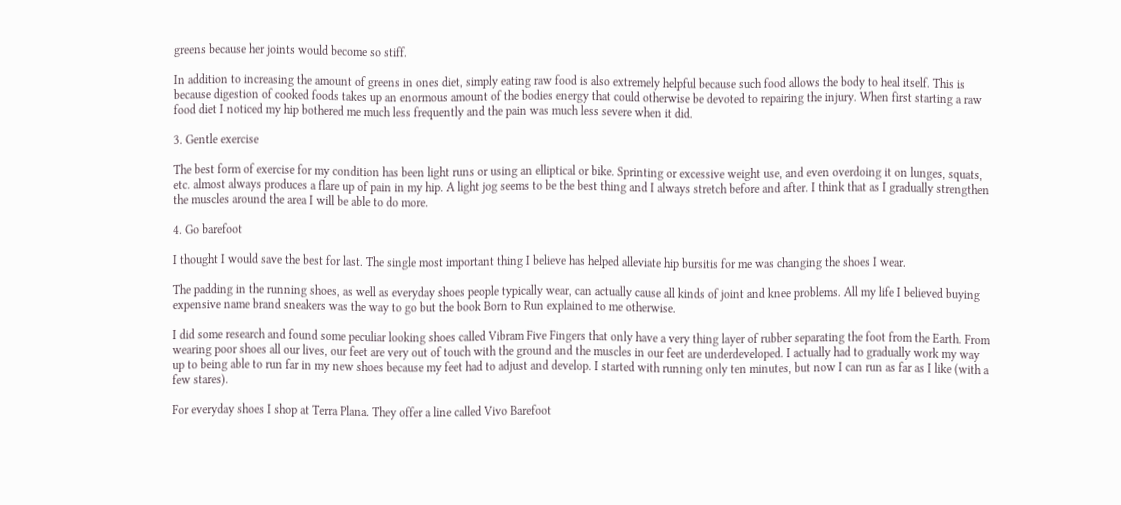greens because her joints would become so stiff.

In addition to increasing the amount of greens in ones diet, simply eating raw food is also extremely helpful because such food allows the body to heal itself. This is because digestion of cooked foods takes up an enormous amount of the bodies energy that could otherwise be devoted to repairing the injury. When first starting a raw food diet I noticed my hip bothered me much less frequently and the pain was much less severe when it did.

3. Gentle exercise

The best form of exercise for my condition has been light runs or using an elliptical or bike. Sprinting or excessive weight use, and even overdoing it on lunges, squats, etc. almost always produces a flare up of pain in my hip. A light jog seems to be the best thing and I always stretch before and after. I think that as I gradually strengthen the muscles around the area I will be able to do more.

4. Go barefoot

I thought I would save the best for last. The single most important thing I believe has helped alleviate hip bursitis for me was changing the shoes I wear.

The padding in the running shoes, as well as everyday shoes people typically wear, can actually cause all kinds of joint and knee problems. All my life I believed buying expensive name brand sneakers was the way to go but the book Born to Run explained to me otherwise.

I did some research and found some peculiar looking shoes called Vibram Five Fingers that only have a very thing layer of rubber separating the foot from the Earth. From wearing poor shoes all our lives, our feet are very out of touch with the ground and the muscles in our feet are underdeveloped. I actually had to gradually work my way up to being able to run far in my new shoes because my feet had to adjust and develop. I started with running only ten minutes, but now I can run as far as I like (with a few stares).

For everyday shoes I shop at Terra Plana. They offer a line called Vivo Barefoot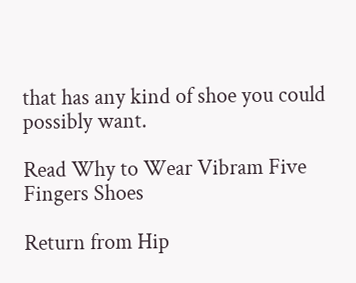that has any kind of shoe you could possibly want.

Read Why to Wear Vibram Five Fingers Shoes

Return from Hip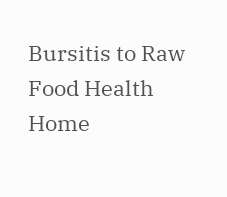Bursitis to Raw Food Health Home